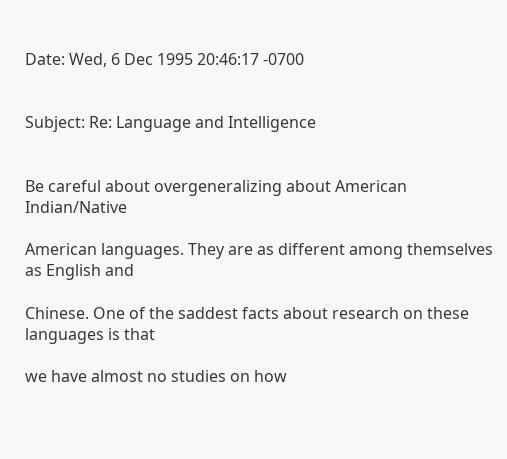Date: Wed, 6 Dec 1995 20:46:17 -0700


Subject: Re: Language and Intelligence


Be careful about overgeneralizing about American Indian/Native

American languages. They are as different among themselves as English and

Chinese. One of the saddest facts about research on these languages is that

we have almost no studies on how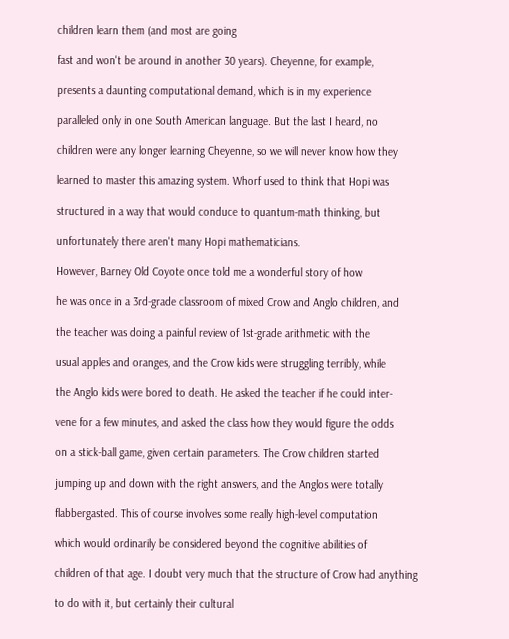children learn them (and most are going

fast and won't be around in another 30 years). Cheyenne, for example,

presents a daunting computational demand, which is in my experience

paralleled only in one South American language. But the last I heard, no

children were any longer learning Cheyenne, so we will never know how they

learned to master this amazing system. Whorf used to think that Hopi was

structured in a way that would conduce to quantum-math thinking, but

unfortunately there aren't many Hopi mathematicians.

However, Barney Old Coyote once told me a wonderful story of how

he was once in a 3rd-grade classroom of mixed Crow and Anglo children, and

the teacher was doing a painful review of 1st-grade arithmetic with the

usual apples and oranges, and the Crow kids were struggling terribly, while

the Anglo kids were bored to death. He asked the teacher if he could inter-

vene for a few minutes, and asked the class how they would figure the odds

on a stick-ball game, given certain parameters. The Crow children started

jumping up and down with the right answers, and the Anglos were totally

flabbergasted. This of course involves some really high-level computation

which would ordinarily be considered beyond the cognitive abilities of

children of that age. I doubt very much that the structure of Crow had anything

to do with it, but certainly their cultural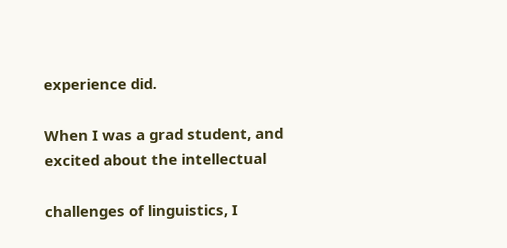experience did.

When I was a grad student, and excited about the intellectual

challenges of linguistics, I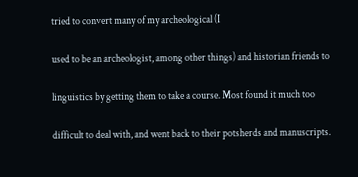tried to convert many of my archeological (I

used to be an archeologist, among other things) and historian friends to

linguistics by getting them to take a course. Most found it much too

difficult to deal with, and went back to their potsherds and manuscripts.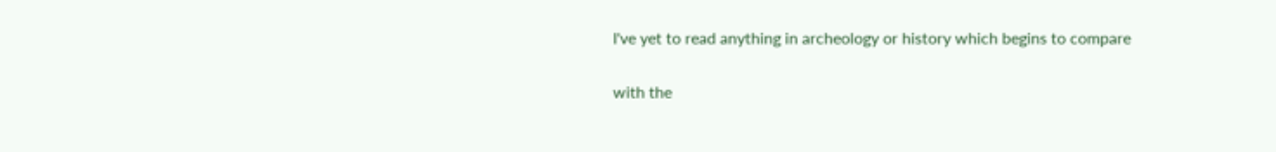I've yet to read anything in archeology or history which begins to compare

with the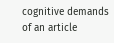cognitive demands of an article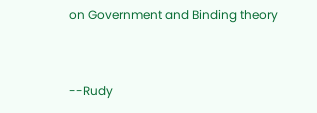on Government and Binding theory


--Rudy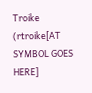Troike (rtroike[AT SYMBOL GOES HERE]